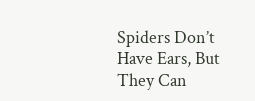Spiders Don’t Have Ears, But They Can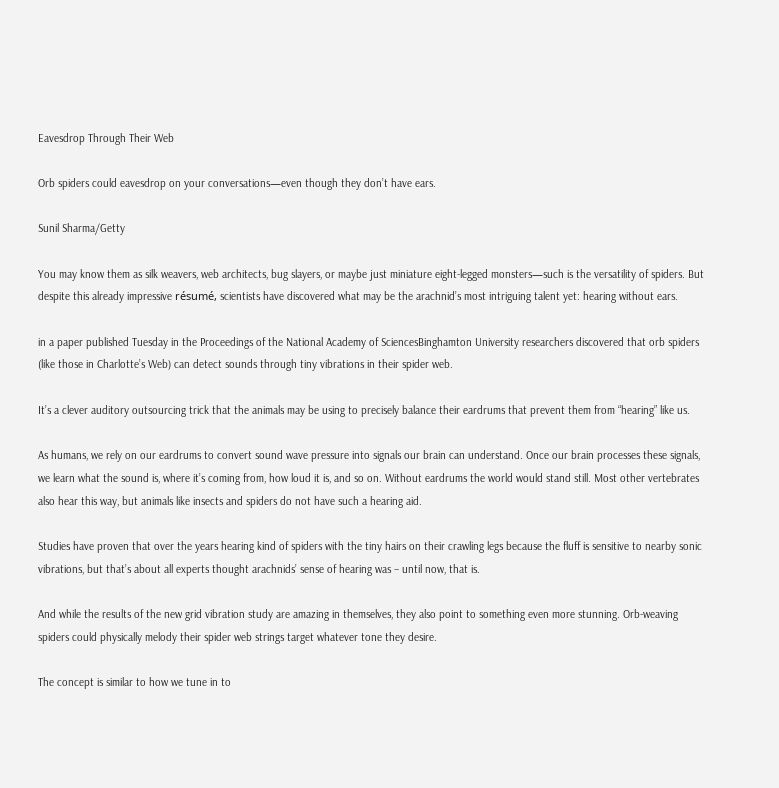Eavesdrop Through Their Web

Orb spiders could eavesdrop on your conversations—even though they don’t have ears.

Sunil Sharma/Getty

You may know them as silk weavers, web architects, bug slayers, or maybe just miniature eight-legged monsters—such is the versatility of spiders. But despite this already impressive résumé, scientists have discovered what may be the arachnid’s most intriguing talent yet: hearing without ears.

in a paper published Tuesday in the Proceedings of the National Academy of SciencesBinghamton University researchers discovered that orb spiders (like those in Charlotte’s Web) can detect sounds through tiny vibrations in their spider web.

It’s a clever auditory outsourcing trick that the animals may be using to precisely balance their eardrums that prevent them from “hearing” like us.

As humans, we rely on our eardrums to convert sound wave pressure into signals our brain can understand. Once our brain processes these signals, we learn what the sound is, where it’s coming from, how loud it is, and so on. Without eardrums the world would stand still. Most other vertebrates also hear this way, but animals like insects and spiders do not have such a hearing aid.

Studies have proven that over the years hearing kind of spiders with the tiny hairs on their crawling legs because the fluff is sensitive to nearby sonic vibrations, but that’s about all experts thought arachnids’ sense of hearing was – until now, that is.

And while the results of the new grid vibration study are amazing in themselves, they also point to something even more stunning. Orb-weaving spiders could physically melody their spider web strings target whatever tone they desire.

The concept is similar to how we tune in to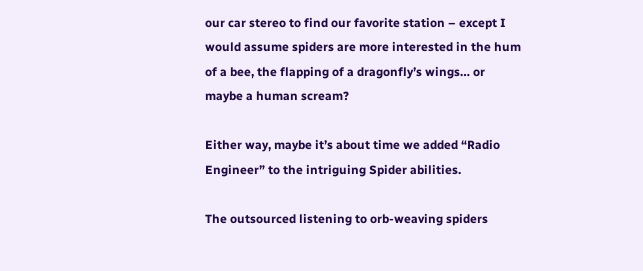our car stereo to find our favorite station – except I would assume spiders are more interested in the hum of a bee, the flapping of a dragonfly’s wings… or maybe a human scream?

Either way, maybe it’s about time we added “Radio Engineer” to the intriguing Spider abilities.

The outsourced listening to orb-weaving spiders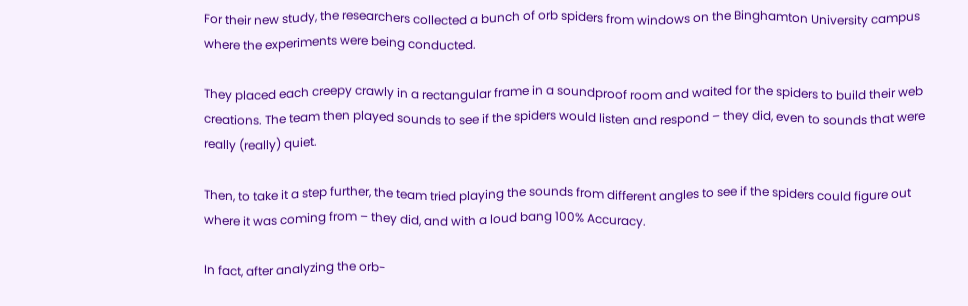For their new study, the researchers collected a bunch of orb spiders from windows on the Binghamton University campus where the experiments were being conducted.

They placed each creepy crawly in a rectangular frame in a soundproof room and waited for the spiders to build their web creations. The team then played sounds to see if the spiders would listen and respond – they did, even to sounds that were really (really) quiet.

Then, to take it a step further, the team tried playing the sounds from different angles to see if the spiders could figure out where it was coming from – they did, and with a loud bang 100% Accuracy.

In fact, after analyzing the orb-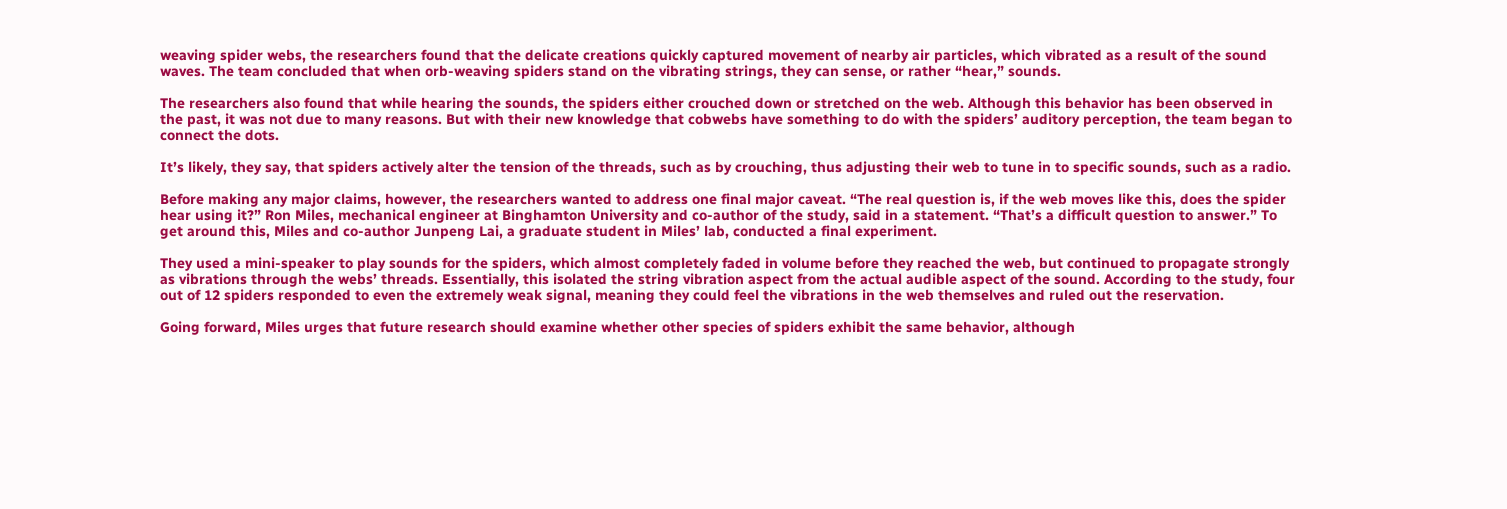weaving spider webs, the researchers found that the delicate creations quickly captured movement of nearby air particles, which vibrated as a result of the sound waves. The team concluded that when orb-weaving spiders stand on the vibrating strings, they can sense, or rather “hear,” sounds.

The researchers also found that while hearing the sounds, the spiders either crouched down or stretched on the web. Although this behavior has been observed in the past, it was not due to many reasons. But with their new knowledge that cobwebs have something to do with the spiders’ auditory perception, the team began to connect the dots.

It’s likely, they say, that spiders actively alter the tension of the threads, such as by crouching, thus adjusting their web to tune in to specific sounds, such as a radio.

Before making any major claims, however, the researchers wanted to address one final major caveat. “The real question is, if the web moves like this, does the spider hear using it?” Ron Miles, mechanical engineer at Binghamton University and co-author of the study, said in a statement. “That’s a difficult question to answer.” To get around this, Miles and co-author Junpeng Lai, a graduate student in Miles’ lab, conducted a final experiment.

They used a mini-speaker to play sounds for the spiders, which almost completely faded in volume before they reached the web, but continued to propagate strongly as vibrations through the webs’ threads. Essentially, this isolated the string vibration aspect from the actual audible aspect of the sound. According to the study, four out of 12 spiders responded to even the extremely weak signal, meaning they could feel the vibrations in the web themselves and ruled out the reservation.

Going forward, Miles urges that future research should examine whether other species of spiders exhibit the same behavior, although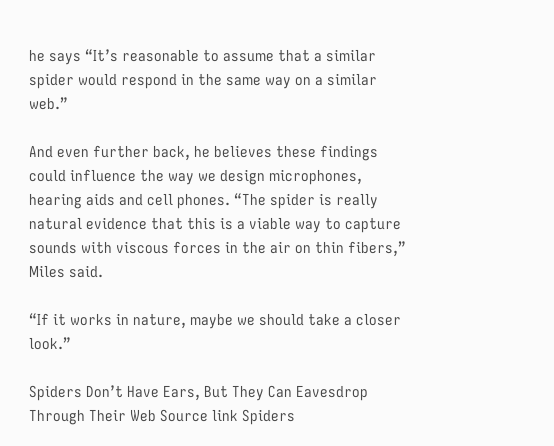he says “It’s reasonable to assume that a similar spider would respond in the same way on a similar web.”

And even further back, he believes these findings could influence the way we design microphones, hearing aids and cell phones. “The spider is really natural evidence that this is a viable way to capture sounds with viscous forces in the air on thin fibers,” Miles said.

“If it works in nature, maybe we should take a closer look.”

Spiders Don’t Have Ears, But They Can Eavesdrop Through Their Web Source link Spiders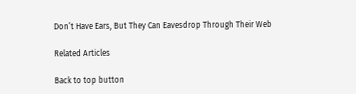Don’t Have Ears, But They Can Eavesdrop Through Their Web

Related Articles

Back to top button